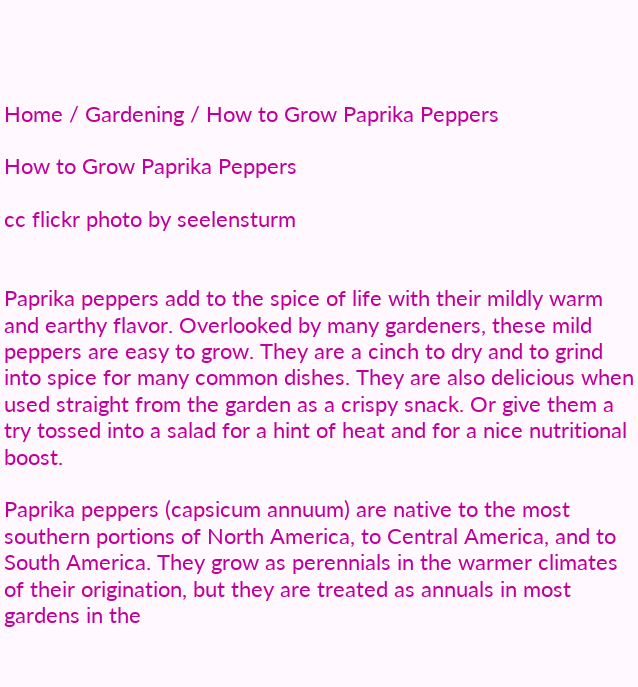Home / Gardening / How to Grow Paprika Peppers

How to Grow Paprika Peppers

cc flickr photo by seelensturm


Paprika peppers add to the spice of life with their mildly warm and earthy flavor. Overlooked by many gardeners, these mild peppers are easy to grow. They are a cinch to dry and to grind into spice for many common dishes. They are also delicious when used straight from the garden as a crispy snack. Or give them a try tossed into a salad for a hint of heat and for a nice nutritional boost.

Paprika peppers (capsicum annuum) are native to the most southern portions of North America, to Central America, and to South America. They grow as perennials in the warmer climates of their origination, but they are treated as annuals in most gardens in the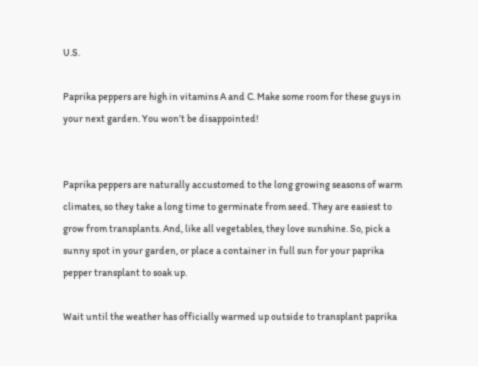U.S.

Paprika peppers are high in vitamins A and C. Make some room for these guys in your next garden. You won’t be disappointed!


Paprika peppers are naturally accustomed to the long growing seasons of warm climates, so they take a long time to germinate from seed. They are easiest to grow from transplants. And, like all vegetables, they love sunshine. So, pick a sunny spot in your garden, or place a container in full sun for your paprika pepper transplant to soak up.

Wait until the weather has officially warmed up outside to transplant paprika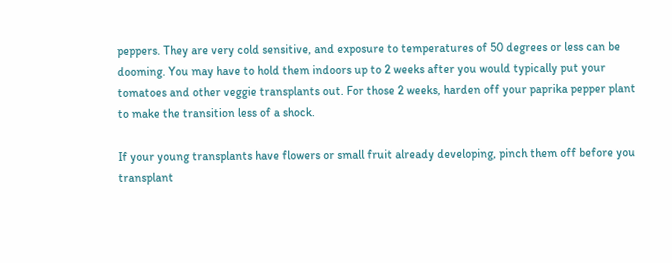peppers. They are very cold sensitive, and exposure to temperatures of 50 degrees or less can be dooming. You may have to hold them indoors up to 2 weeks after you would typically put your tomatoes and other veggie transplants out. For those 2 weeks, harden off your paprika pepper plant to make the transition less of a shock.

If your young transplants have flowers or small fruit already developing, pinch them off before you transplant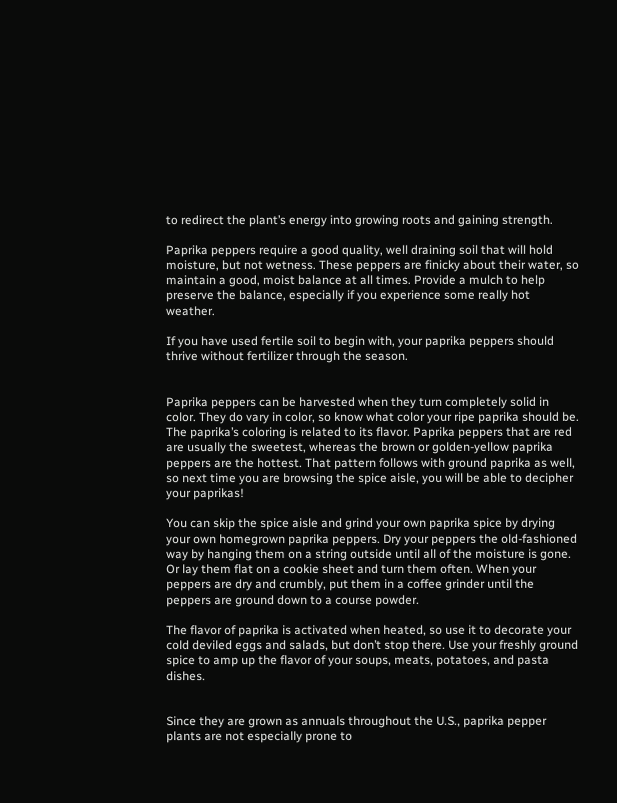to redirect the plant’s energy into growing roots and gaining strength.

Paprika peppers require a good quality, well draining soil that will hold moisture, but not wetness. These peppers are finicky about their water, so maintain a good, moist balance at all times. Provide a mulch to help preserve the balance, especially if you experience some really hot weather.

If you have used fertile soil to begin with, your paprika peppers should thrive without fertilizer through the season.


Paprika peppers can be harvested when they turn completely solid in color. They do vary in color, so know what color your ripe paprika should be. The paprika’s coloring is related to its flavor. Paprika peppers that are red are usually the sweetest, whereas the brown or golden-yellow paprika peppers are the hottest. That pattern follows with ground paprika as well, so next time you are browsing the spice aisle, you will be able to decipher your paprikas!

You can skip the spice aisle and grind your own paprika spice by drying your own homegrown paprika peppers. Dry your peppers the old-fashioned way by hanging them on a string outside until all of the moisture is gone. Or lay them flat on a cookie sheet and turn them often. When your peppers are dry and crumbly, put them in a coffee grinder until the peppers are ground down to a course powder.

The flavor of paprika is activated when heated, so use it to decorate your cold deviled eggs and salads, but don’t stop there. Use your freshly ground spice to amp up the flavor of your soups, meats, potatoes, and pasta dishes.


Since they are grown as annuals throughout the U.S., paprika pepper plants are not especially prone to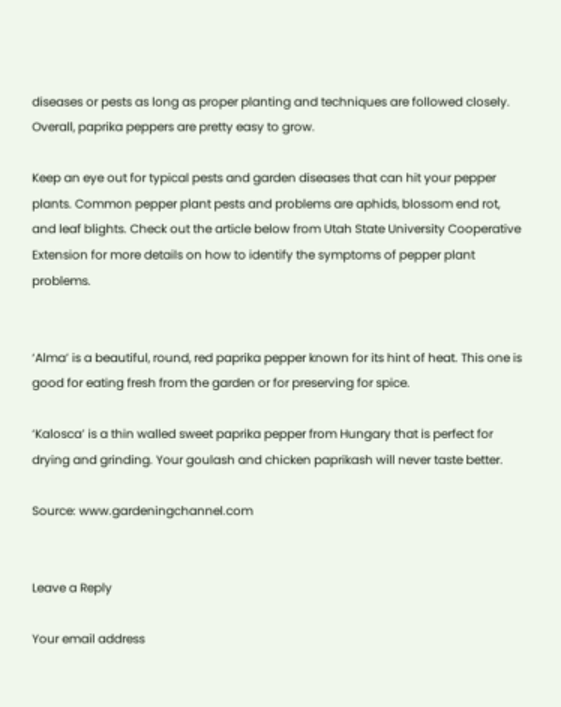diseases or pests as long as proper planting and techniques are followed closely. Overall, paprika peppers are pretty easy to grow.

Keep an eye out for typical pests and garden diseases that can hit your pepper plants. Common pepper plant pests and problems are aphids, blossom end rot, and leaf blights. Check out the article below from Utah State University Cooperative Extension for more details on how to identify the symptoms of pepper plant problems.


‘Alma’ is a beautiful, round, red paprika pepper known for its hint of heat. This one is good for eating fresh from the garden or for preserving for spice.

‘Kalosca’ is a thin walled sweet paprika pepper from Hungary that is perfect for drying and grinding. Your goulash and chicken paprikash will never taste better.

Source: www.gardeningchannel.com


Leave a Reply

Your email address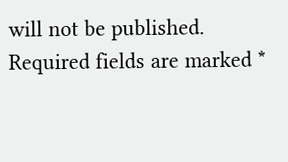will not be published. Required fields are marked *